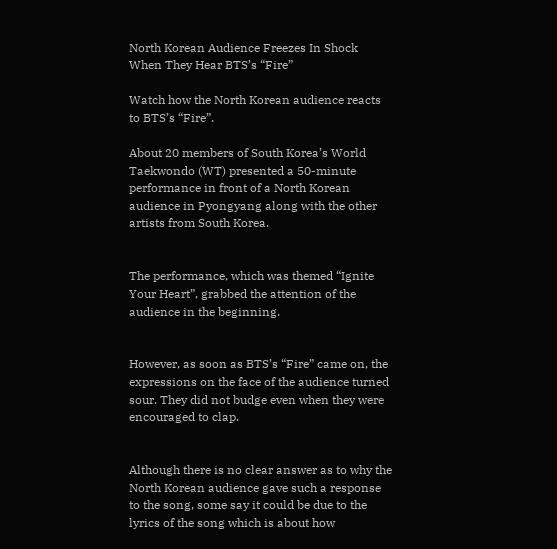North Korean Audience Freezes In Shock When They Hear BTS’s “Fire”

Watch how the North Korean audience reacts to BTS’s “Fire”.

About 20 members of South Korea’s World Taekwondo (WT) presented a 50-minute performance in front of a North Korean audience in Pyongyang along with the other artists from South Korea.


The performance, which was themed “Ignite Your Heart”, grabbed the attention of the audience in the beginning.


However, as soon as BTS’s “Fire” came on, the expressions on the face of the audience turned sour. They did not budge even when they were encouraged to clap.


Although there is no clear answer as to why the North Korean audience gave such a response to the song, some say it could be due to the lyrics of the song which is about how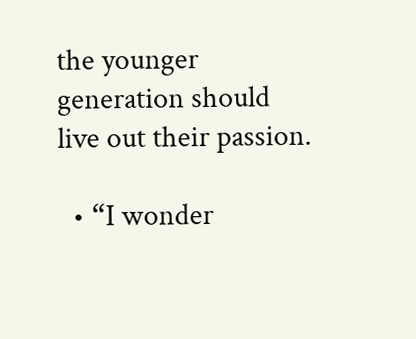the younger generation should live out their passion.

  • “I wonder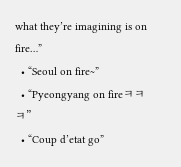what they’re imagining is on fire…”
  • “Seoul on fire~”
  • “Pyeongyang on fireㅋㅋㅋ”
  • “Coup d’etat go”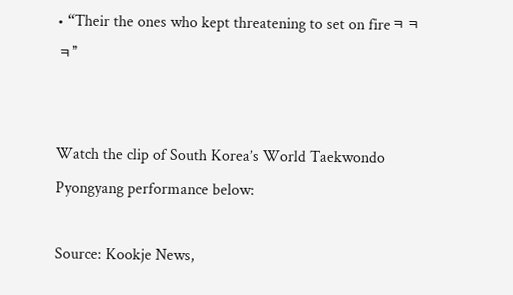• “Their the ones who kept threatening to set on fireㅋㅋㅋ”


Watch the clip of South Korea’s World Taekwondo Pyongyang performance below:

Source: Kookje News,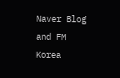Naver Blog and FM Korea